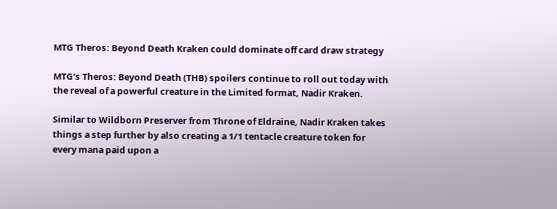MTG Theros: Beyond Death Kraken could dominate off card draw strategy

MTG’s Theros: Beyond Death (THB) spoilers continue to roll out today with the reveal of a powerful creature in the Limited format, Nadir Kraken.

Similar to Wildborn Preserver from Throne of Eldraine, Nadir Kraken takes things a step further by also creating a 1/1 tentacle creature token for every mana paid upon a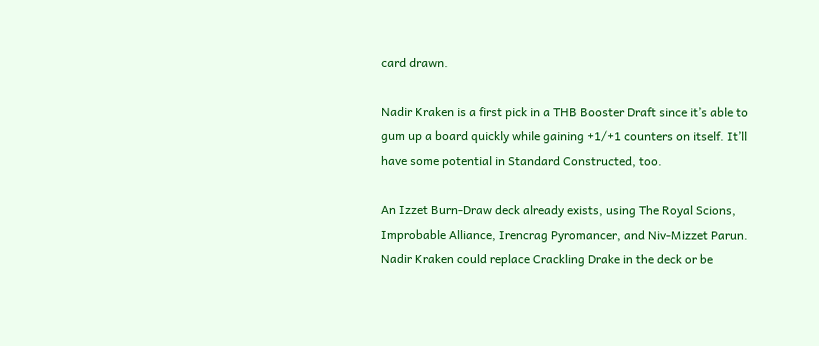card drawn.

Nadir Kraken is a first pick in a THB Booster Draft since it’s able to gum up a board quickly while gaining +1/+1 counters on itself. It’ll have some potential in Standard Constructed, too.

An Izzet Burn-Draw deck already exists, using The Royal Scions, Improbable Alliance, Irencrag Pyromancer, and Niv-Mizzet Parun. Nadir Kraken could replace Crackling Drake in the deck or be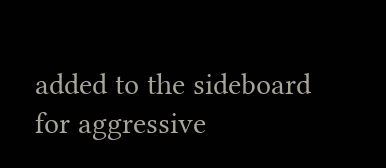added to the sideboard for aggressive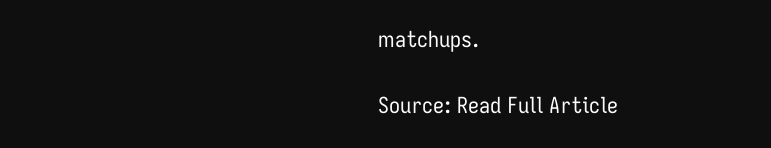matchups.

Source: Read Full Article